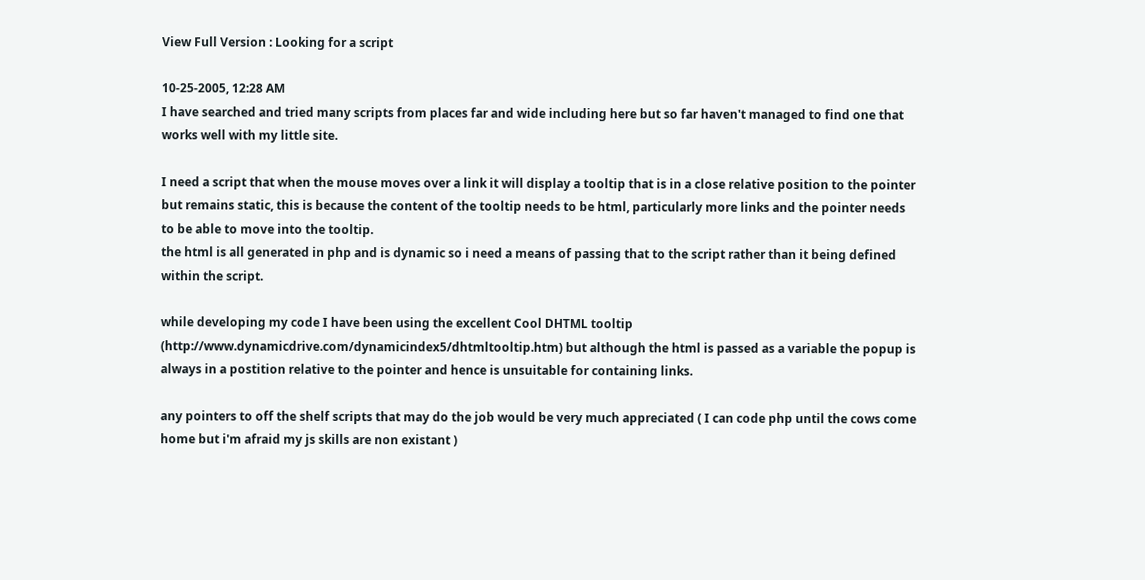View Full Version : Looking for a script

10-25-2005, 12:28 AM
I have searched and tried many scripts from places far and wide including here but so far haven't managed to find one that works well with my little site.

I need a script that when the mouse moves over a link it will display a tooltip that is in a close relative position to the pointer but remains static, this is because the content of the tooltip needs to be html, particularly more links and the pointer needs to be able to move into the tooltip.
the html is all generated in php and is dynamic so i need a means of passing that to the script rather than it being defined within the script.

while developing my code I have been using the excellent Cool DHTML tooltip (http://www.dynamicdrive.com/dynamicindex5/dhtmltooltip.htm) but although the html is passed as a variable the popup is always in a postition relative to the pointer and hence is unsuitable for containing links.

any pointers to off the shelf scripts that may do the job would be very much appreciated ( I can code php until the cows come home but i'm afraid my js skills are non existant )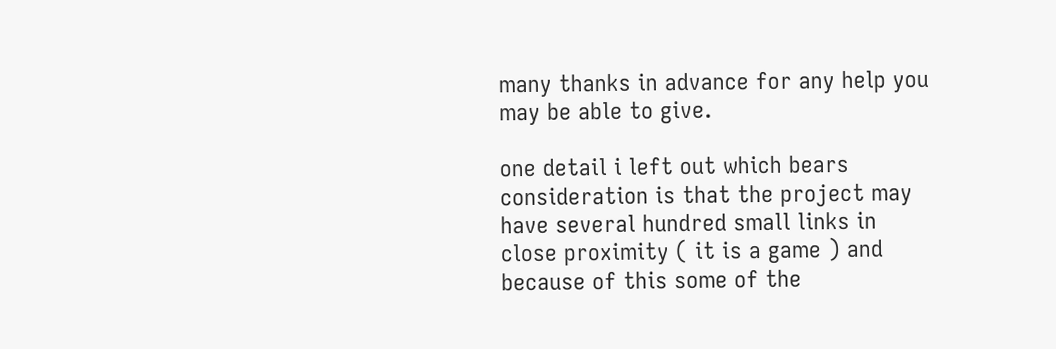many thanks in advance for any help you may be able to give.

one detail i left out which bears consideration is that the project may have several hundred small links in close proximity ( it is a game ) and because of this some of the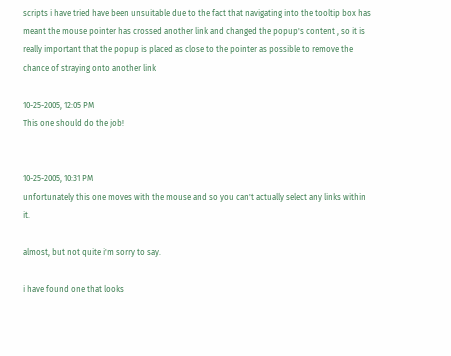scripts i have tried have been unsuitable due to the fact that navigating into the tooltip box has meant the mouse pointer has crossed another link and changed the popup's content , so it is really important that the popup is placed as close to the pointer as possible to remove the chance of straying onto another link

10-25-2005, 12:05 PM
This one should do the job!


10-25-2005, 10:31 PM
unfortunately this one moves with the mouse and so you can't actually select any links within it.

almost, but not quite i'm sorry to say.

i have found one that looks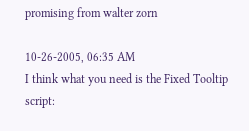promising from walter zorn

10-26-2005, 06:35 AM
I think what you need is the Fixed Tooltip script: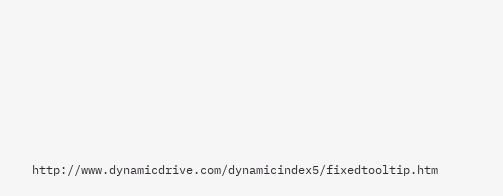http://www.dynamicdrive.com/dynamicindex5/fixedtooltip.htm